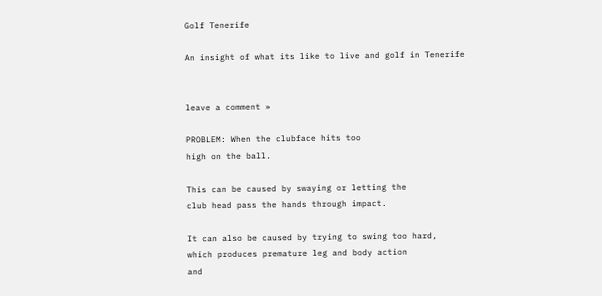Golf Tenerife

An insight of what its like to live and golf in Tenerife


leave a comment »

PROBLEM: When the clubface hits too
high on the ball.

This can be caused by swaying or letting the
club head pass the hands through impact.

It can also be caused by trying to swing too hard,
which produces premature leg and body action
and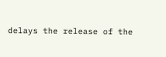delays the release of the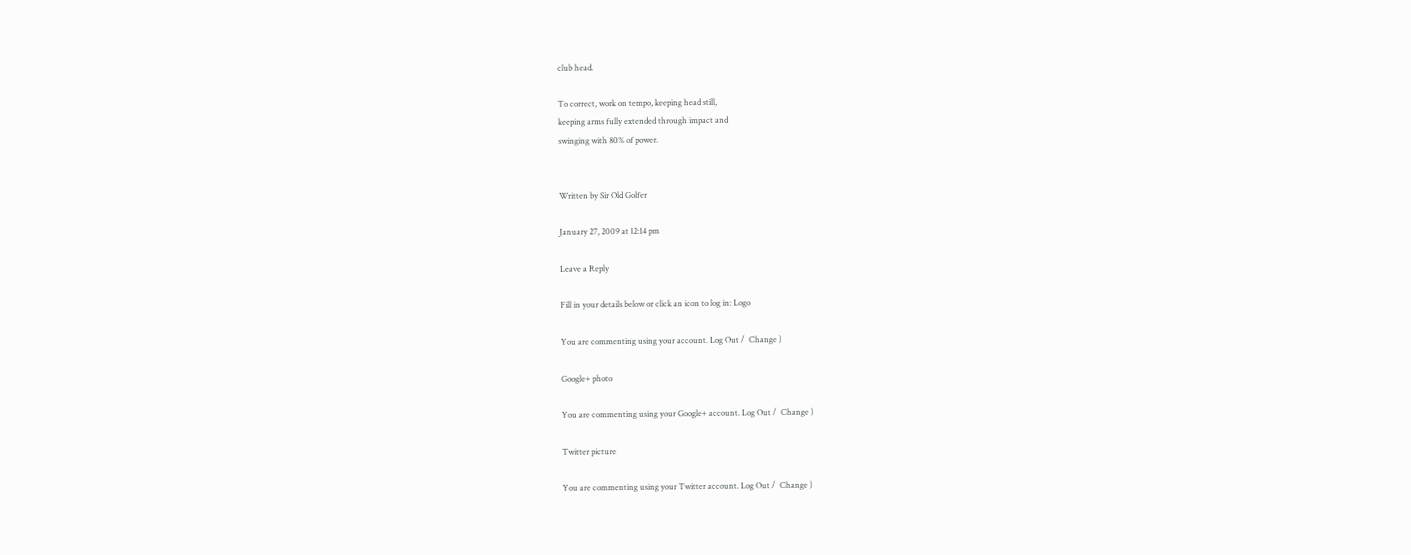club head.

To correct, work on tempo, keeping head still,
keeping arms fully extended through impact and
swinging with 80% of power.


Written by Sir Old Golfer

January 27, 2009 at 12:14 pm

Leave a Reply

Fill in your details below or click an icon to log in: Logo

You are commenting using your account. Log Out /  Change )

Google+ photo

You are commenting using your Google+ account. Log Out /  Change )

Twitter picture

You are commenting using your Twitter account. Log Out /  Change )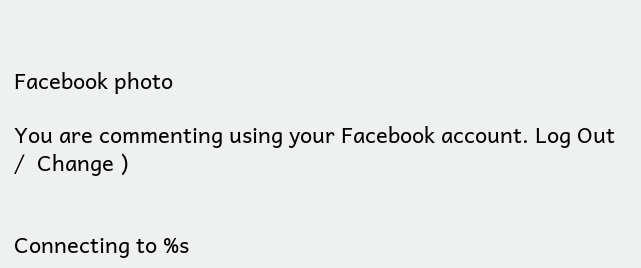Facebook photo

You are commenting using your Facebook account. Log Out /  Change )


Connecting to %s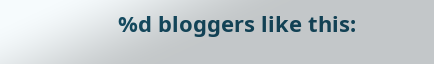%d bloggers like this: